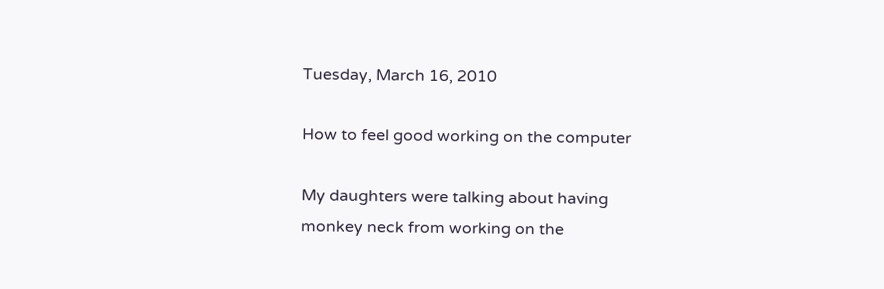Tuesday, March 16, 2010

How to feel good working on the computer

My daughters were talking about having monkey neck from working on the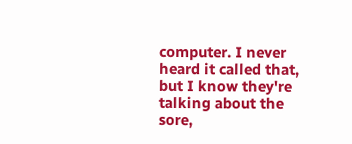computer. I never heard it called that, but I know they're talking about the sore,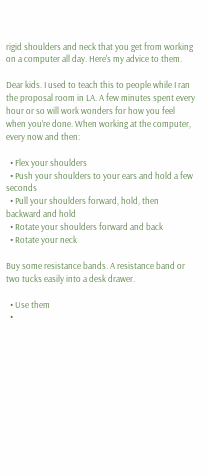rigid shoulders and neck that you get from working on a computer all day. Here's my advice to them.

Dear kids. I used to teach this to people while I ran the proposal room in LA. A few minutes spent every hour or so will work wonders for how you feel when you’re done. When working at the computer, every now and then:

  • Flex your shoulders
  • Push your shoulders to your ears and hold a few seconds
  • Pull your shoulders forward, hold, then backward and hold
  • Rotate your shoulders forward and back
  • Rotate your neck

Buy some resistance bands. A resistance band or two tucks easily into a desk drawer.

  • Use them
  •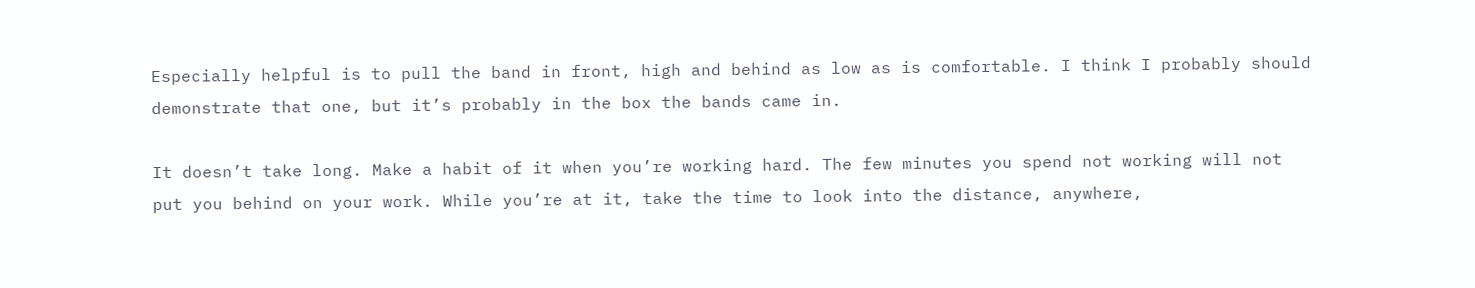Especially helpful is to pull the band in front, high and behind as low as is comfortable. I think I probably should demonstrate that one, but it’s probably in the box the bands came in.

It doesn’t take long. Make a habit of it when you’re working hard. The few minutes you spend not working will not put you behind on your work. While you’re at it, take the time to look into the distance, anywhere,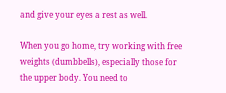and give your eyes a rest as well.

When you go home, try working with free weights (dumbbells), especially those for the upper body. You need to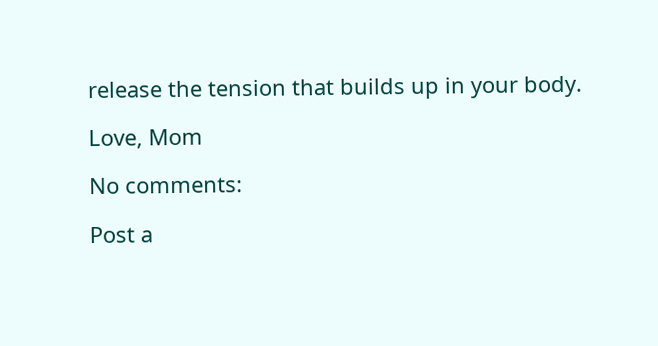release the tension that builds up in your body.

Love, Mom

No comments:

Post a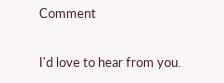Comment

I'd love to hear from you.